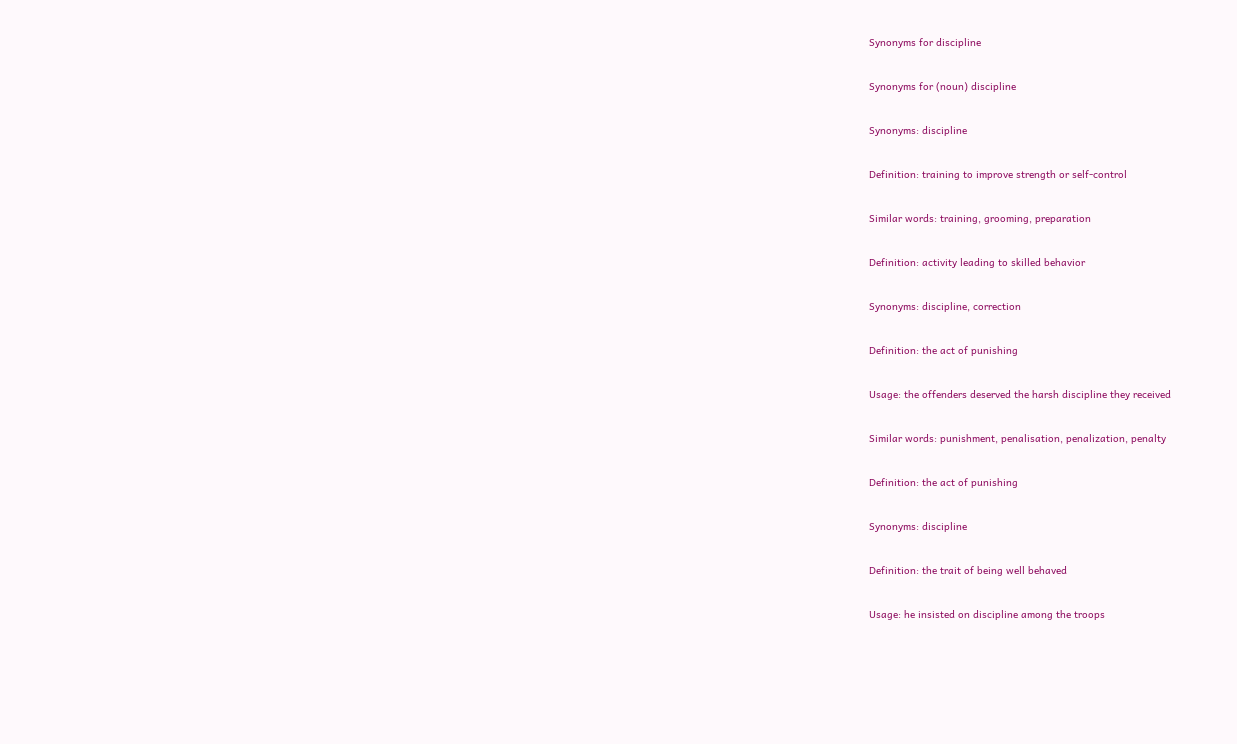Synonyms for discipline

Synonyms for (noun) discipline

Synonyms: discipline

Definition: training to improve strength or self-control

Similar words: training, grooming, preparation

Definition: activity leading to skilled behavior

Synonyms: discipline, correction

Definition: the act of punishing

Usage: the offenders deserved the harsh discipline they received

Similar words: punishment, penalisation, penalization, penalty

Definition: the act of punishing

Synonyms: discipline

Definition: the trait of being well behaved

Usage: he insisted on discipline among the troops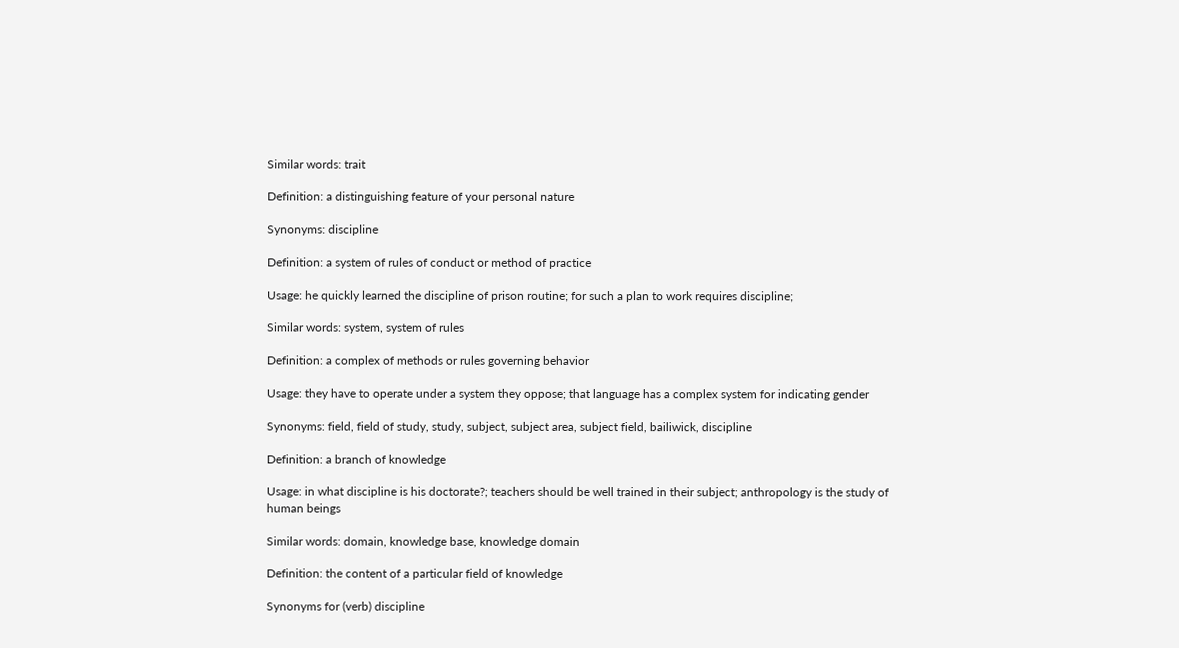Similar words: trait

Definition: a distinguishing feature of your personal nature

Synonyms: discipline

Definition: a system of rules of conduct or method of practice

Usage: he quickly learned the discipline of prison routine; for such a plan to work requires discipline;

Similar words: system, system of rules

Definition: a complex of methods or rules governing behavior

Usage: they have to operate under a system they oppose; that language has a complex system for indicating gender

Synonyms: field, field of study, study, subject, subject area, subject field, bailiwick, discipline

Definition: a branch of knowledge

Usage: in what discipline is his doctorate?; teachers should be well trained in their subject; anthropology is the study of human beings

Similar words: domain, knowledge base, knowledge domain

Definition: the content of a particular field of knowledge

Synonyms for (verb) discipline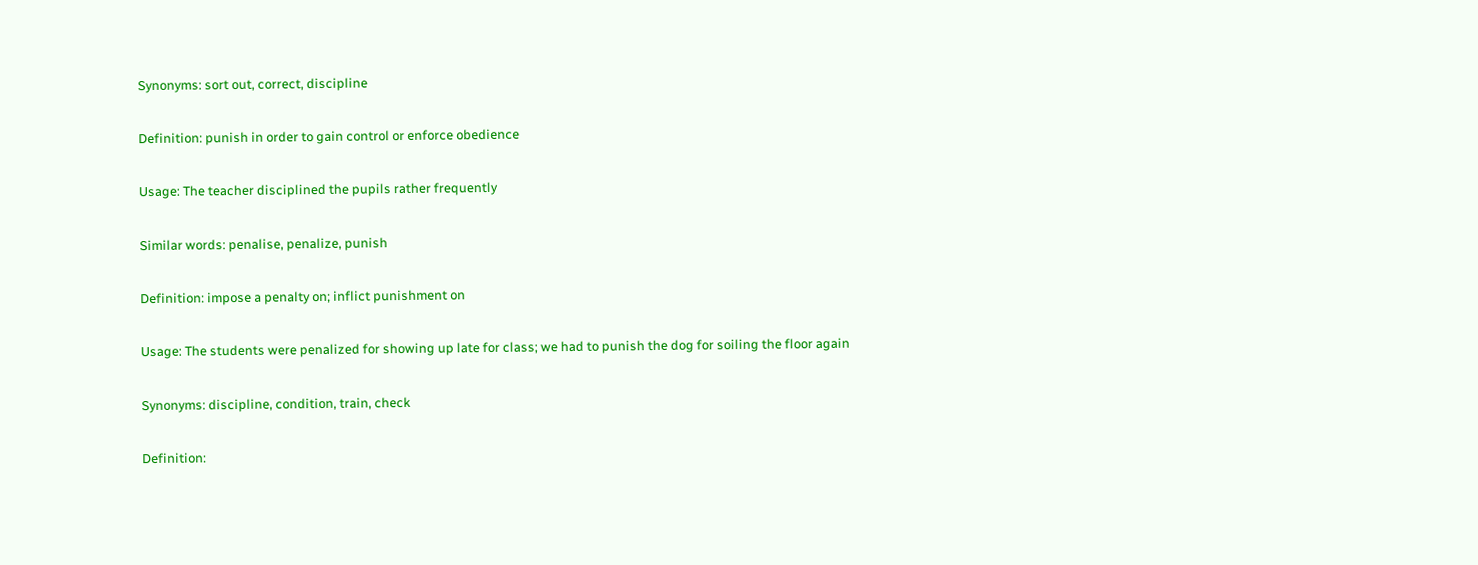Synonyms: sort out, correct, discipline

Definition: punish in order to gain control or enforce obedience

Usage: The teacher disciplined the pupils rather frequently

Similar words: penalise, penalize, punish

Definition: impose a penalty on; inflict punishment on

Usage: The students were penalized for showing up late for class; we had to punish the dog for soiling the floor again

Synonyms: discipline, condition, train, check

Definition: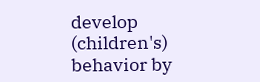develop (children's) behavior by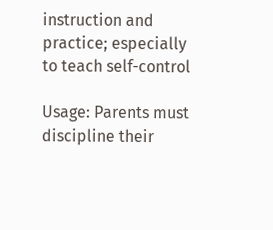instruction and practice; especially to teach self-control

Usage: Parents must discipline their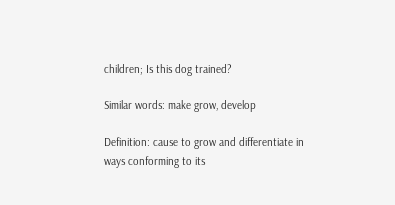children; Is this dog trained?

Similar words: make grow, develop

Definition: cause to grow and differentiate in ways conforming to its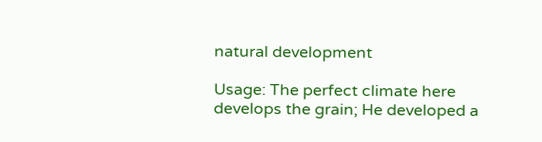natural development

Usage: The perfect climate here develops the grain; He developed a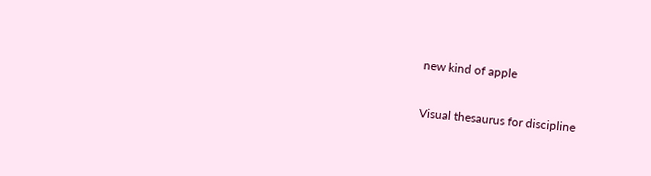new kind of apple

Visual thesaurus for discipline